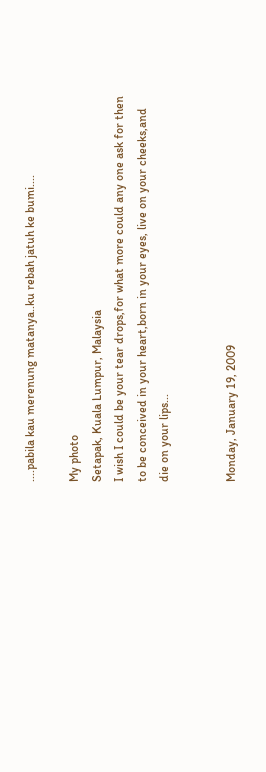....pabila kau merenung matanya..ku rebah jatuh ke bumi....

My photo
Setapak, Kuala Lumpur, Malaysia
I wish I could be your tear drops,for what more could any one ask for then to be conceived in your heart,born in your eyes, live on your cheeks,and die on your lips...


Monday, January 19, 2009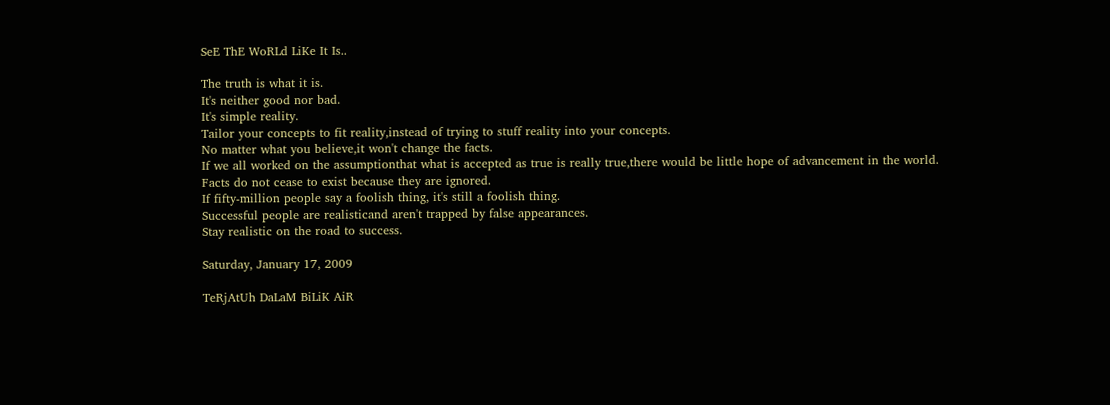SeE ThE WoRLd LiKe It Is..

The truth is what it is.
It's neither good nor bad.
It's simple reality.
Tailor your concepts to fit reality,instead of trying to stuff reality into your concepts.
No matter what you believe,it won't change the facts.
If we all worked on the assumptionthat what is accepted as true is really true,there would be little hope of advancement in the world.
Facts do not cease to exist because they are ignored.
If fifty-million people say a foolish thing, it's still a foolish thing.
Successful people are realisticand aren't trapped by false appearances.
Stay realistic on the road to success.

Saturday, January 17, 2009

TeRjAtUh DaLaM BiLiK AiR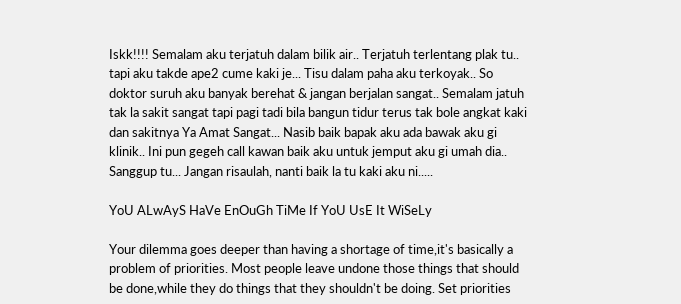Iskk!!!! Semalam aku terjatuh dalam bilik air.. Terjatuh terlentang plak tu.. tapi aku takde ape2 cume kaki je... Tisu dalam paha aku terkoyak.. So doktor suruh aku banyak berehat & jangan berjalan sangat.. Semalam jatuh tak la sakit sangat tapi pagi tadi bila bangun tidur terus tak bole angkat kaki dan sakitnya Ya Amat Sangat... Nasib baik bapak aku ada bawak aku gi klinik.. Ini pun gegeh call kawan baik aku untuk jemput aku gi umah dia.. Sanggup tu... Jangan risaulah, nanti baik la tu kaki aku ni.....

YoU ALwAyS HaVe EnOuGh TiMe If YoU UsE It WiSeLy

Your dilemma goes deeper than having a shortage of time,it's basically a problem of priorities. Most people leave undone those things that should be done,while they do things that they shouldn't be doing. Set priorities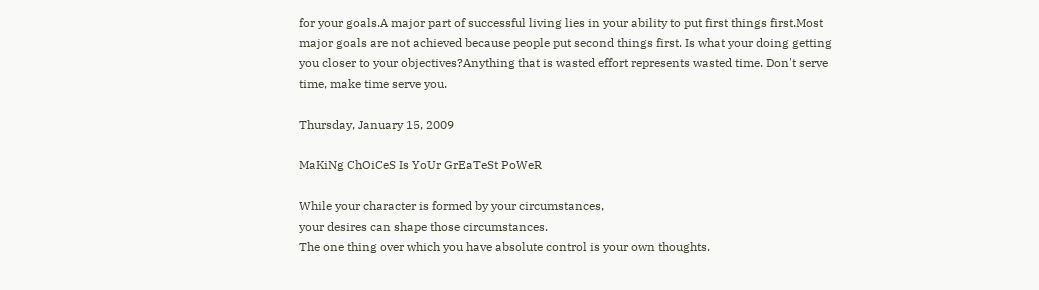for your goals.A major part of successful living lies in your ability to put first things first.Most major goals are not achieved because people put second things first. Is what your doing getting you closer to your objectives?Anything that is wasted effort represents wasted time. Don't serve time, make time serve you.

Thursday, January 15, 2009

MaKiNg ChOiCeS Is YoUr GrEaTeSt PoWeR

While your character is formed by your circumstances,
your desires can shape those circumstances.
The one thing over which you have absolute control is your own thoughts.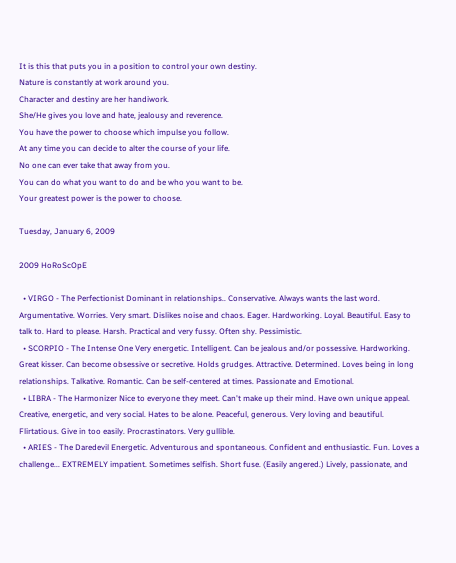It is this that puts you in a position to control your own destiny.
Nature is constantly at work around you.
Character and destiny are her handiwork.
She/He gives you love and hate, jealousy and reverence.
You have the power to choose which impulse you follow.
At any time you can decide to alter the course of your life.
No one can ever take that away from you.
You can do what you want to do and be who you want to be.
Your greatest power is the power to choose.

Tuesday, January 6, 2009

2009 HoRoScOpE

  • VIRGO - The Perfectionist Dominant in relationships.. Conservative. Always wants the last word. Argumentative. Worries. Very smart. Dislikes noise and chaos. Eager. Hardworking. Loyal. Beautiful. Easy to talk to. Hard to please. Harsh. Practical and very fussy. Often shy. Pessimistic.
  • SCORPIO - The Intense One Very energetic. Intelligent. Can be jealous and/or possessive. Hardworking. Great kisser. Can become obsessive or secretive. Holds grudges. Attractive. Determined. Loves being in long relationships. Talkative. Romantic. Can be self-centered at times. Passionate and Emotional.
  • LIBRA - The Harmonizer Nice to everyone they meet. Can't make up their mind. Have own unique appeal. Creative, energetic, and very social. Hates to be alone. Peaceful, generous. Very loving and beautiful. Flirtatious. Give in too easily. Procrastinators. Very gullible.
  • ARIES - The Daredevil Energetic. Adventurous and spontaneous. Confident and enthusiastic. Fun. Loves a challenge... EXTREMELY impatient. Sometimes selfish. Short fuse. (Easily angered.) Lively, passionate, and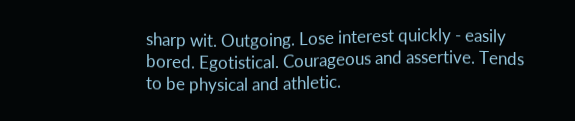sharp wit. Outgoing. Lose interest quickly - easily bored. Egotistical. Courageous and assertive. Tends to be physical and athletic.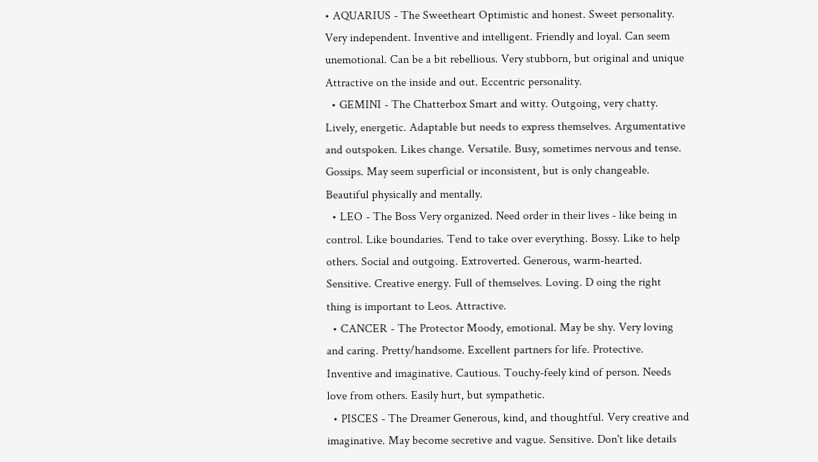• AQUARIUS - The Sweetheart Optimistic and honest. Sweet personality. Very independent. Inventive and intelligent. Friendly and loyal. Can seem unemotional. Can be a bit rebellious. Very stubborn, but original and unique Attractive on the inside and out. Eccentric personality.
  • GEMINI - The Chatterbox Smart and witty. Outgoing, very chatty. Lively, energetic. Adaptable but needs to express themselves. Argumentative and outspoken. Likes change. Versatile. Busy, sometimes nervous and tense. Gossips. May seem superficial or inconsistent, but is only changeable. Beautiful physically and mentally.
  • LEO - The Boss Very organized. Need order in their lives - like being in control. Like boundaries. Tend to take over everything. Bossy. Like to help others. Social and outgoing. Extroverted. Generous, warm-hearted. Sensitive. Creative energy. Full of themselves. Loving. D oing the right thing is important to Leos. Attractive.
  • CANCER - The Protector Moody, emotional. May be shy. Very loving and caring. Pretty/handsome. Excellent partners for life. Protective. Inventive and imaginative. Cautious. Touchy-feely kind of person. Needs love from others. Easily hurt, but sympathetic.
  • PISCES - The Dreamer Generous, kind, and thoughtful. Very creative and imaginative. May become secretive and vague. Sensitive. Don't like details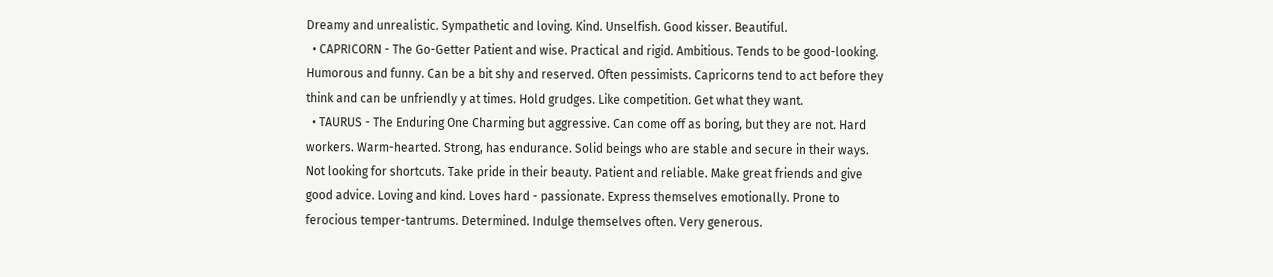Dreamy and unrealistic. Sympathetic and loving. Kind. Unselfish. Good kisser. Beautiful.
  • CAPRICORN - The Go-Getter Patient and wise. Practical and rigid. Ambitious. Tends to be good-looking. Humorous and funny. Can be a bit shy and reserved. Often pessimists. Capricorns tend to act before they think and can be unfriendly y at times. Hold grudges. Like competition. Get what they want.
  • TAURUS - The Enduring One Charming but aggressive. Can come off as boring, but they are not. Hard workers. Warm-hearted. Strong, has endurance. Solid beings who are stable and secure in their ways. Not looking for shortcuts. Take pride in their beauty. Patient and reliable. Make great friends and give good advice. Loving and kind. Loves hard - passionate. Express themselves emotionally. Prone to ferocious temper-tantrums. Determined. Indulge themselves often. Very generous.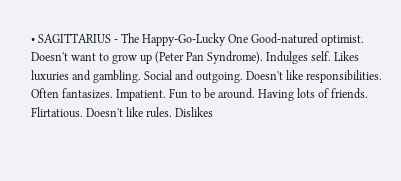• SAGITTARIUS - The Happy-Go-Lucky One Good-natured optimist. Doesn't want to grow up (Peter Pan Syndrome). Indulges self. Likes luxuries and gambling. Social and outgoing. Doesn't like responsibilities. Often fantasizes. Impatient. Fun to be around. Having lots of friends. Flirtatious. Doesn't like rules. Dislikes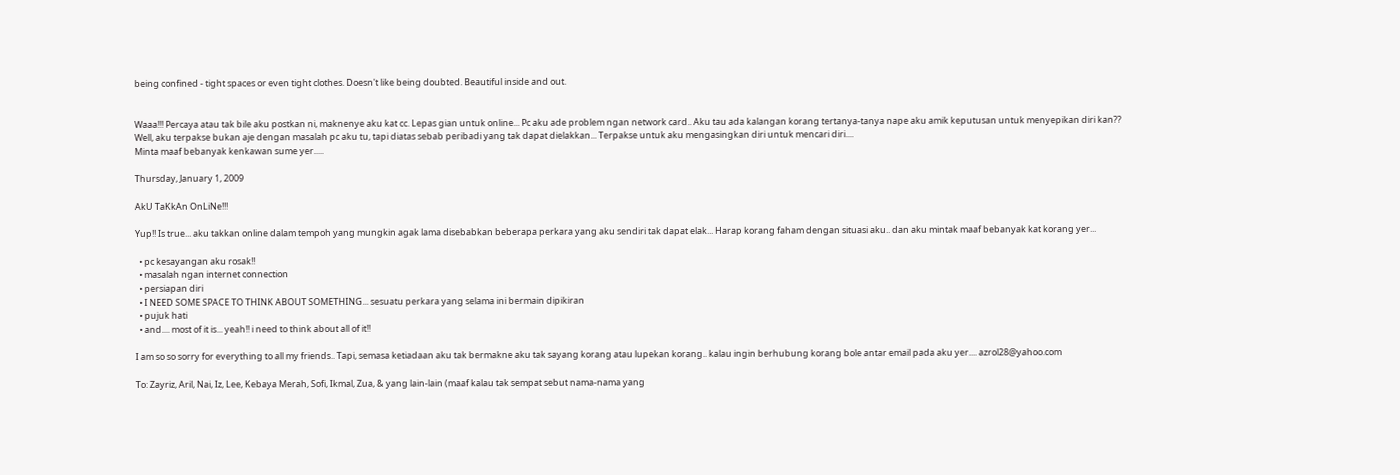being confined - tight spaces or even tight clothes. Doesn't like being doubted. Beautiful inside and out.


Waaa!!! Percaya atau tak bile aku postkan ni, maknenye aku kat cc. Lepas gian untuk online... Pc aku ade problem ngan network card.. Aku tau ada kalangan korang tertanya-tanya nape aku amik keputusan untuk menyepikan diri kan?? Well, aku terpakse bukan aje dengan masalah pc aku tu, tapi diatas sebab peribadi yang tak dapat dielakkan... Terpakse untuk aku mengasingkan diri untuk mencari diri....
Minta maaf bebanyak kenkawan sume yer.....

Thursday, January 1, 2009

AkU TaKkAn OnLiNe!!!

Yup!! Is true... aku takkan online dalam tempoh yang mungkin agak lama disebabkan beberapa perkara yang aku sendiri tak dapat elak... Harap korang faham dengan situasi aku.. dan aku mintak maaf bebanyak kat korang yer...

  • pc kesayangan aku rosak!!
  • masalah ngan internet connection
  • persiapan diri
  • I NEED SOME SPACE TO THINK ABOUT SOMETHING... sesuatu perkara yang selama ini bermain dipikiran
  • pujuk hati
  • and.... most of it is... yeah!! i need to think about all of it!!

I am so so sorry for everything to all my friends.. Tapi, semasa ketiadaan aku tak bermakne aku tak sayang korang atau lupekan korang.. kalau ingin berhubung korang bole antar email pada aku yer.... azrol28@yahoo.com

To: Zayriz, Aril, Nai, Iz, Lee, Kebaya Merah, Sofi, Ikmal, Zua, & yang lain-lain (maaf kalau tak sempat sebut nama-nama yang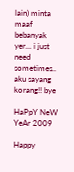lain) minta maaf bebanyak yer... i just need sometimes.. aku sayang korang!! bye

HaPpY NeW YeAr 2009

Happy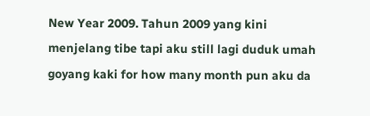New Year 2009. Tahun 2009 yang kini menjelang tibe tapi aku still lagi duduk umah goyang kaki for how many month pun aku da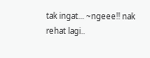tak ingat... ~ngeee!! nak rehat lagi..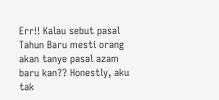Err!! Kalau sebut pasal Tahun Baru mesti orang akan tanye pasal azam baru kan?? Honestly, aku tak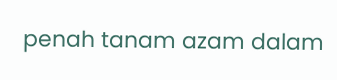penah tanam azam dalam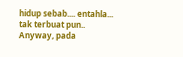hidup sebab.... entahla... tak terbuat pun.. Anyway, pada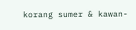korang sumer & kawan-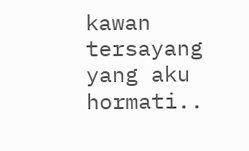kawan tersayang yang aku hormati..